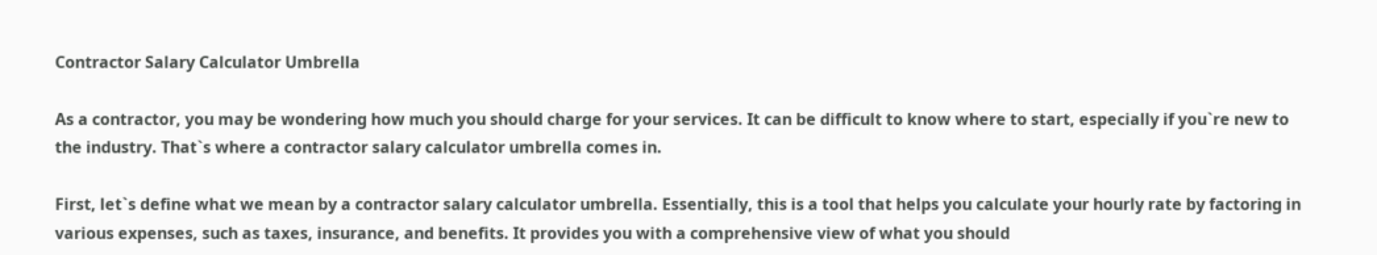Contractor Salary Calculator Umbrella

As a contractor, you may be wondering how much you should charge for your services. It can be difficult to know where to start, especially if you`re new to the industry. That`s where a contractor salary calculator umbrella comes in.

First, let`s define what we mean by a contractor salary calculator umbrella. Essentially, this is a tool that helps you calculate your hourly rate by factoring in various expenses, such as taxes, insurance, and benefits. It provides you with a comprehensive view of what you should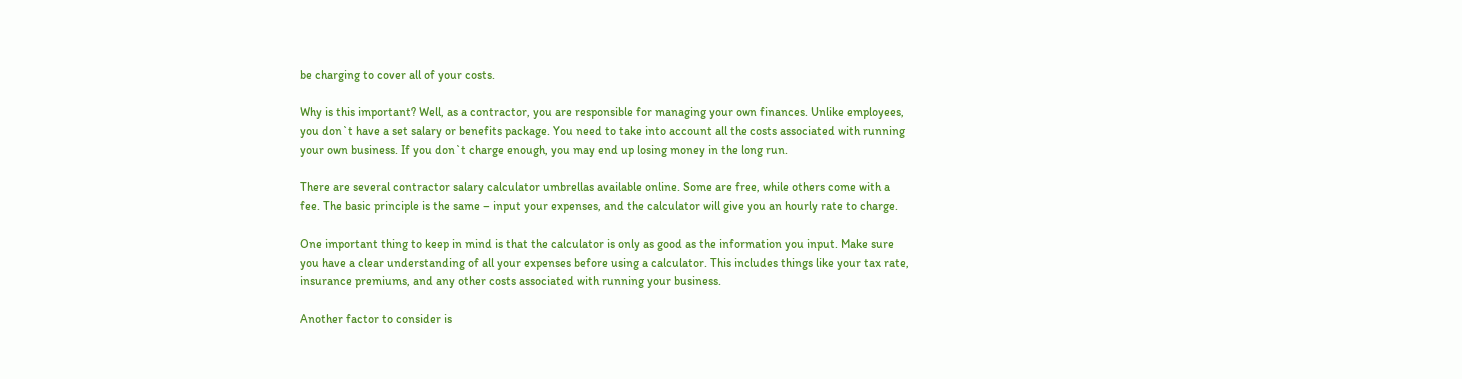be charging to cover all of your costs.

Why is this important? Well, as a contractor, you are responsible for managing your own finances. Unlike employees, you don`t have a set salary or benefits package. You need to take into account all the costs associated with running your own business. If you don`t charge enough, you may end up losing money in the long run.

There are several contractor salary calculator umbrellas available online. Some are free, while others come with a fee. The basic principle is the same – input your expenses, and the calculator will give you an hourly rate to charge.

One important thing to keep in mind is that the calculator is only as good as the information you input. Make sure you have a clear understanding of all your expenses before using a calculator. This includes things like your tax rate, insurance premiums, and any other costs associated with running your business.

Another factor to consider is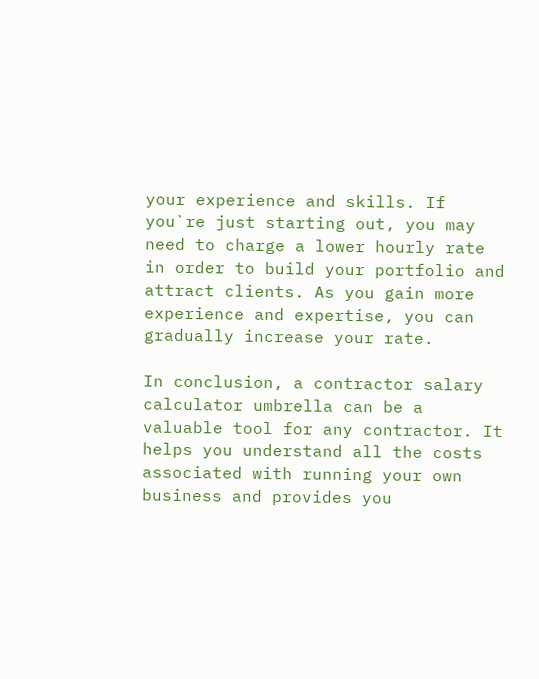your experience and skills. If you`re just starting out, you may need to charge a lower hourly rate in order to build your portfolio and attract clients. As you gain more experience and expertise, you can gradually increase your rate.

In conclusion, a contractor salary calculator umbrella can be a valuable tool for any contractor. It helps you understand all the costs associated with running your own business and provides you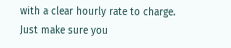with a clear hourly rate to charge. Just make sure you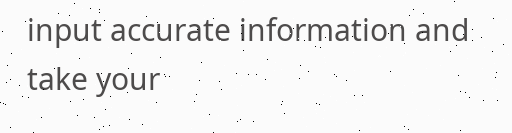input accurate information and take your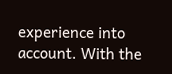experience into account. With the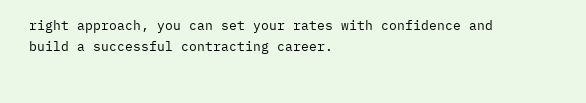right approach, you can set your rates with confidence and build a successful contracting career.